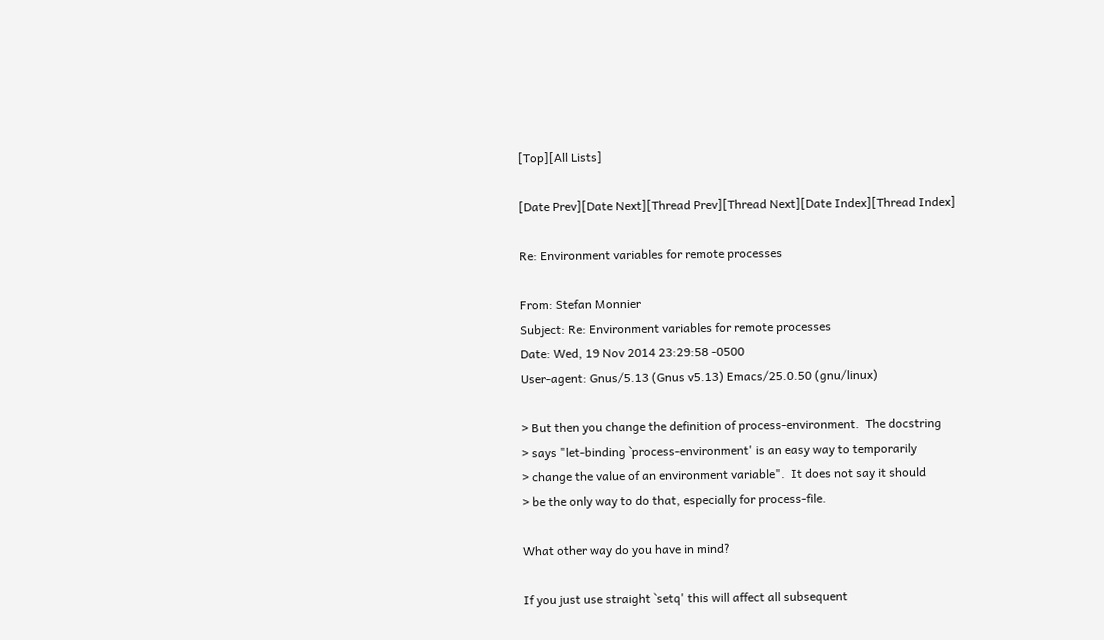[Top][All Lists]

[Date Prev][Date Next][Thread Prev][Thread Next][Date Index][Thread Index]

Re: Environment variables for remote processes

From: Stefan Monnier
Subject: Re: Environment variables for remote processes
Date: Wed, 19 Nov 2014 23:29:58 -0500
User-agent: Gnus/5.13 (Gnus v5.13) Emacs/25.0.50 (gnu/linux)

> But then you change the definition of process-environment.  The docstring
> says "let-binding `process-environment' is an easy way to temporarily
> change the value of an environment variable".  It does not say it should
> be the only way to do that, especially for process-file.

What other way do you have in mind?

If you just use straight `setq' this will affect all subsequent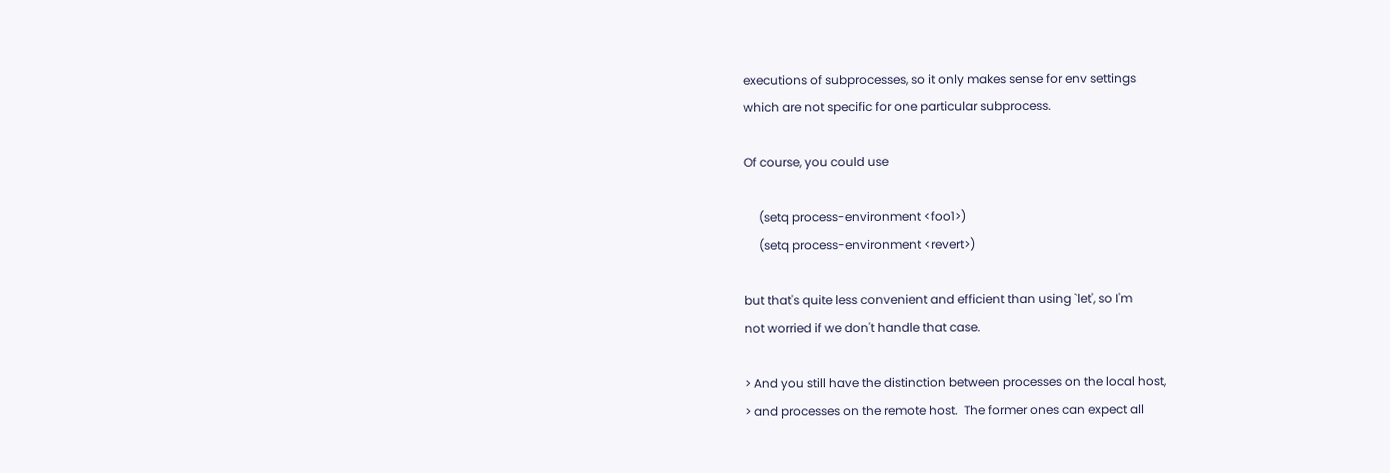executions of subprocesses, so it only makes sense for env settings
which are not specific for one particular subprocess.

Of course, you could use

     (setq process-environment <foo1>)
     (setq process-environment <revert>)

but that's quite less convenient and efficient than using `let', so I'm
not worried if we don't handle that case.

> And you still have the distinction between processes on the local host,
> and processes on the remote host.  The former ones can expect all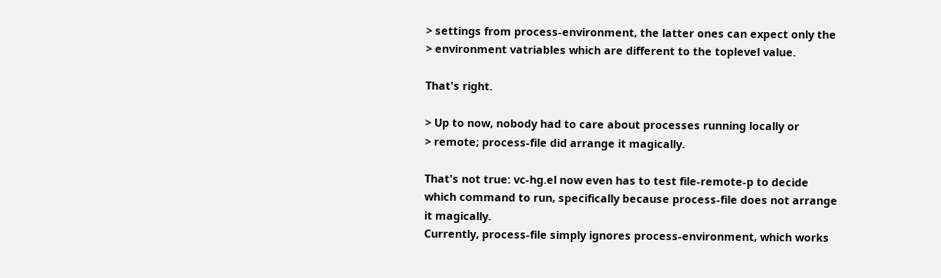> settings from process-environment, the latter ones can expect only the
> environment vatriables which are different to the toplevel value.

That's right.

> Up to now, nobody had to care about processes running locally or
> remote; process-file did arrange it magically.

That's not true: vc-hg.el now even has to test file-remote-p to decide
which command to run, specifically because process-file does not arrange
it magically.
Currently, process-file simply ignores process-environment, which works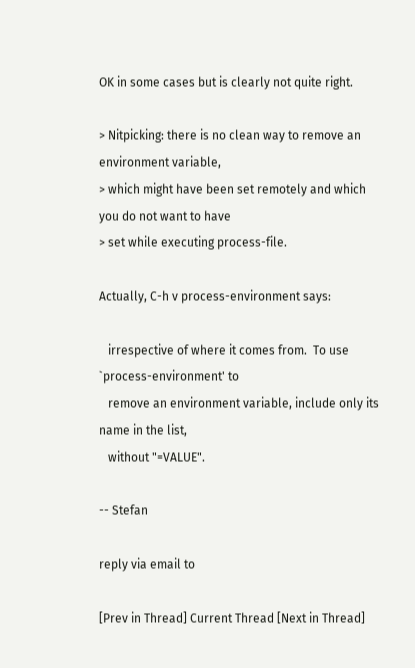OK in some cases but is clearly not quite right.

> Nitpicking: there is no clean way to remove an environment variable,
> which might have been set remotely and which you do not want to have
> set while executing process-file.

Actually, C-h v process-environment says:

   irrespective of where it comes from.  To use `process-environment' to
   remove an environment variable, include only its name in the list,
   without "=VALUE".

-- Stefan

reply via email to

[Prev in Thread] Current Thread [Next in Thread]